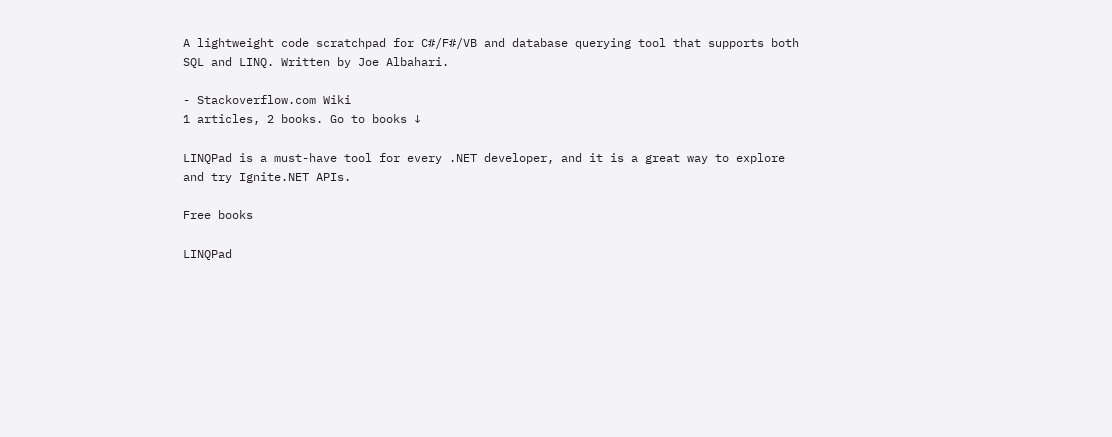A lightweight code scratchpad for C#/F#/VB and database querying tool that supports both SQL and LINQ. Written by Joe Albahari.

- Stackoverflow.com Wiki
1 articles, 2 books. Go to books ↓

LINQPad is a must-have tool for every .NET developer, and it is a great way to explore and try Ignite.NET APIs.

Free books

LINQPad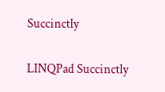Succinctly

LINQPad Succinctly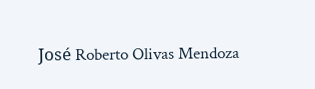José Roberto Olivas Mendoza